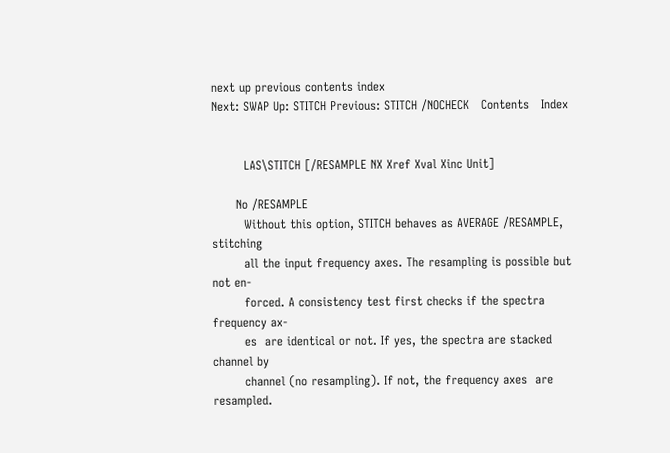next up previous contents index
Next: SWAP Up: STITCH Previous: STITCH /NOCHECK   Contents   Index


        LAS\STITCH [/RESAMPLE NX Xref Xval Xinc Unit]

      No /RESAMPLE
        Without this option, STITCH behaves as AVERAGE /RESAMPLE,  stitching
        all the input frequency axes. The resampling is possible but not en-
        forced. A consistency test first checks if the spectra frequency ax-
        es  are identical or not. If yes, the spectra are stacked channel by
        channel (no resampling). If not, the frequency axes  are  resampled.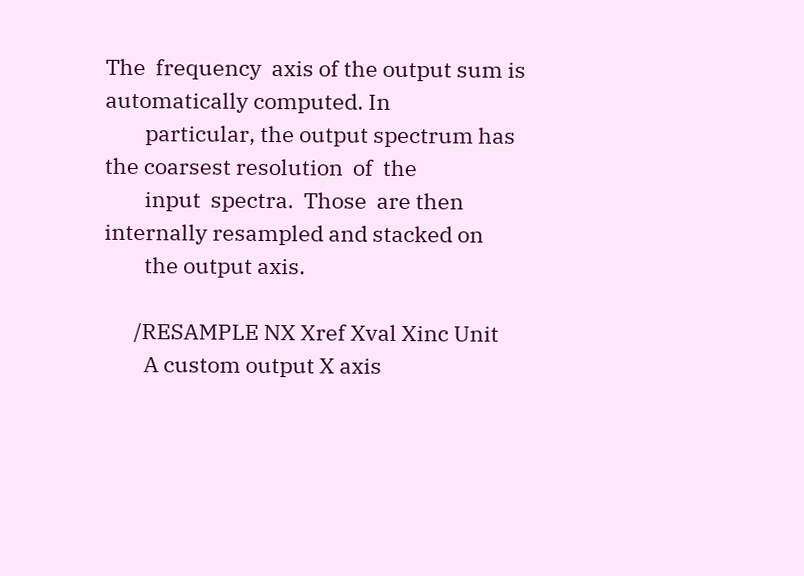The  frequency  axis of the output sum is automatically computed. In
        particular, the output spectrum has the coarsest resolution  of  the
        input  spectra.  Those  are then internally resampled and stacked on
        the output axis.

      /RESAMPLE NX Xref Xval Xinc Unit
        A custom output X axis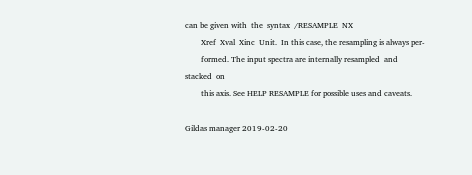can be given with  the  syntax  /RESAMPLE  NX
        Xref  Xval  Xinc  Unit.  In this case, the resampling is always per-
        formed. The input spectra are internally resampled  and  stacked  on
        this axis. See HELP RESAMPLE for possible uses and caveats.

Gildas manager 2019-02-20